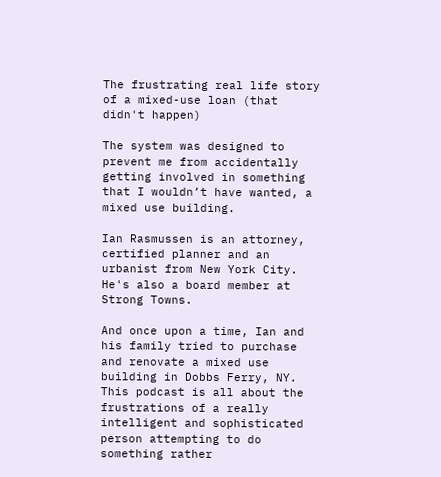The frustrating real life story of a mixed-use loan (that didn't happen)

The system was designed to prevent me from accidentally getting involved in something that I wouldn’t have wanted, a mixed use building.

Ian Rasmussen is an attorney, certified planner and an urbanist from New York City. He's also a board member at Strong Towns.

And once upon a time, Ian and his family tried to purchase and renovate a mixed use building in Dobbs Ferry, NY. This podcast is all about the frustrations of a really intelligent and sophisticated person attempting to do something rather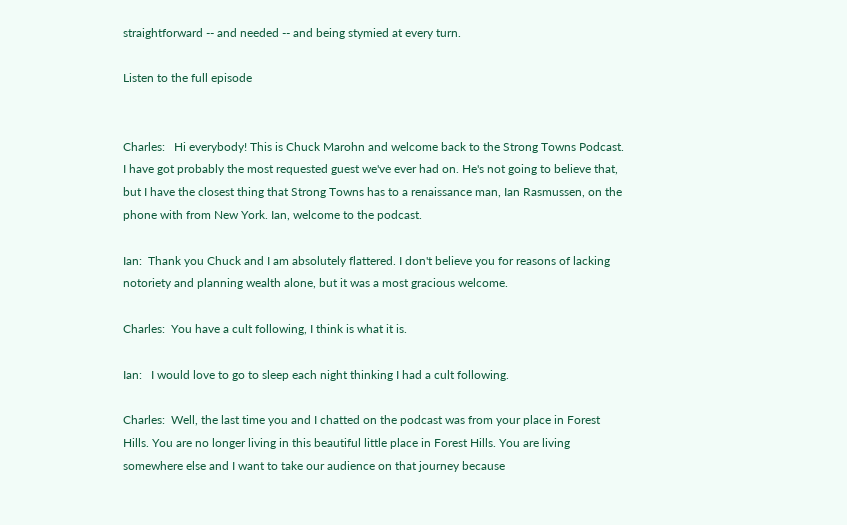straightforward -- and needed -- and being stymied at every turn.

Listen to the full episode


Charles:   Hi everybody! This is Chuck Marohn and welcome back to the Strong Towns Podcast. I have got probably the most requested guest we've ever had on. He's not going to believe that, but I have the closest thing that Strong Towns has to a renaissance man, Ian Rasmussen, on the phone with from New York. Ian, welcome to the podcast.

Ian:  Thank you Chuck and I am absolutely flattered. I don't believe you for reasons of lacking notoriety and planning wealth alone, but it was a most gracious welcome.

Charles:  You have a cult following, I think is what it is.

Ian:   I would love to go to sleep each night thinking I had a cult following.

Charles:  Well, the last time you and I chatted on the podcast was from your place in Forest Hills. You are no longer living in this beautiful little place in Forest Hills. You are living somewhere else and I want to take our audience on that journey because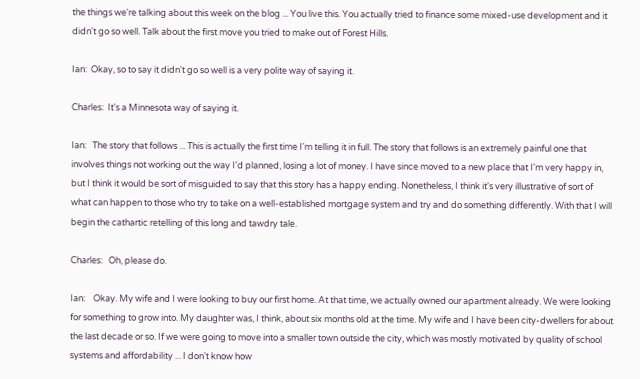the things we're talking about this week on the blog ... You live this. You actually tried to finance some mixed-use development and it didn't go so well. Talk about the first move you tried to make out of Forest Hills.

Ian:  Okay, so to say it didn't go so well is a very polite way of saying it.

Charles:  It's a Minnesota way of saying it.

Ian:   The story that follows ... This is actually the first time I'm telling it in full. The story that follows is an extremely painful one that involves things not working out the way I'd planned, losing a lot of money. I have since moved to a new place that I'm very happy in, but I think it would be sort of misguided to say that this story has a happy ending. Nonetheless, I think it's very illustrative of sort of what can happen to those who try to take on a well-established mortgage system and try and do something differently. With that I will begin the cathartic retelling of this long and tawdry tale.

Charles:   Oh, please do.

Ian:    Okay. My wife and I were looking to buy our first home. At that time, we actually owned our apartment already. We were looking for something to grow into. My daughter was, I think, about six months old at the time. My wife and I have been city-dwellers for about the last decade or so. If we were going to move into a smaller town outside the city, which was mostly motivated by quality of school systems and affordability ... I don't know how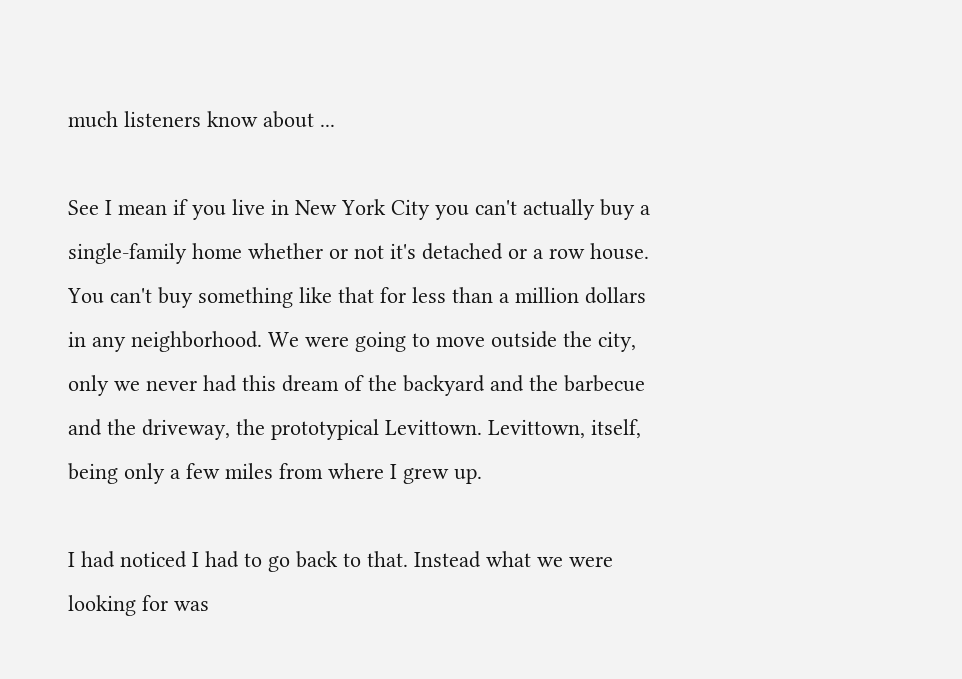much listeners know about ...

See I mean if you live in New York City you can't actually buy a single-family home whether or not it's detached or a row house. You can't buy something like that for less than a million dollars in any neighborhood. We were going to move outside the city, only we never had this dream of the backyard and the barbecue and the driveway, the prototypical Levittown. Levittown, itself, being only a few miles from where I grew up.

I had noticed I had to go back to that. Instead what we were looking for was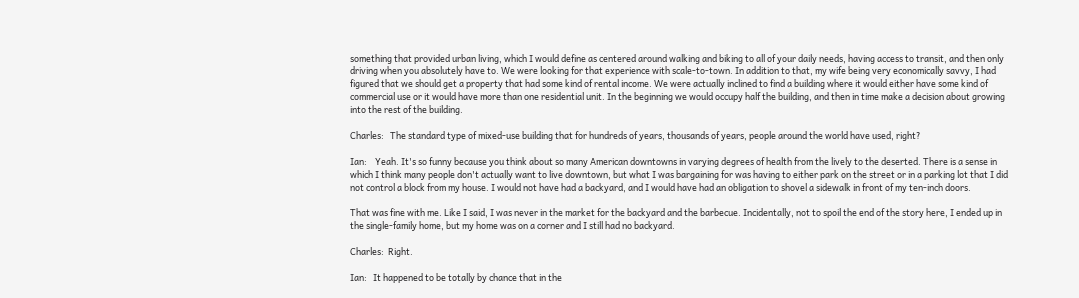something that provided urban living, which I would define as centered around walking and biking to all of your daily needs, having access to transit, and then only driving when you absolutely have to. We were looking for that experience with scale-to-town. In addition to that, my wife being very economically savvy, I had figured that we should get a property that had some kind of rental income. We were actually inclined to find a building where it would either have some kind of commercial use or it would have more than one residential unit. In the beginning we would occupy half the building, and then in time make a decision about growing into the rest of the building.

Charles:   The standard type of mixed-use building that for hundreds of years, thousands of years, people around the world have used, right?

Ian:    Yeah. It's so funny because you think about so many American downtowns in varying degrees of health from the lively to the deserted. There is a sense in which I think many people don't actually want to live downtown, but what I was bargaining for was having to either park on the street or in a parking lot that I did not control a block from my house. I would not have had a backyard, and I would have had an obligation to shovel a sidewalk in front of my ten-inch doors.

That was fine with me. Like I said, I was never in the market for the backyard and the barbecue. Incidentally, not to spoil the end of the story here, I ended up in the single-family home, but my home was on a corner and I still had no backyard.

Charles:  Right.

Ian:   It happened to be totally by chance that in the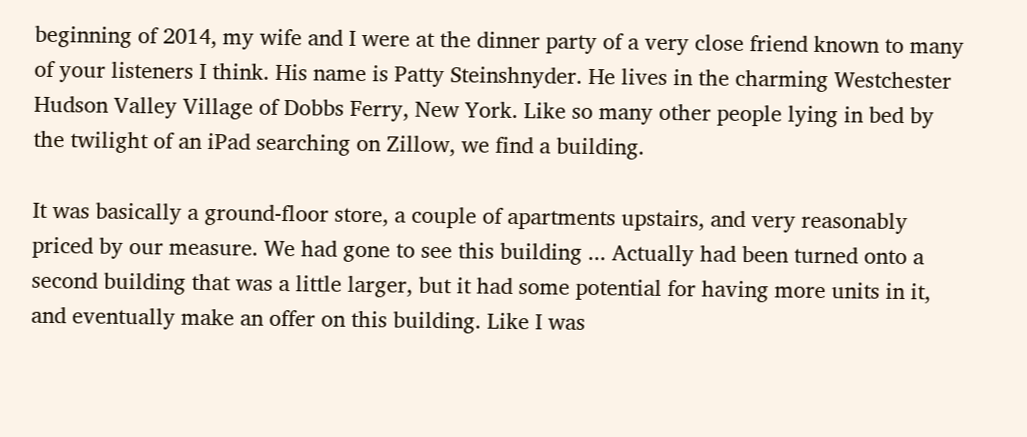beginning of 2014, my wife and I were at the dinner party of a very close friend known to many of your listeners I think. His name is Patty Steinshnyder. He lives in the charming Westchester Hudson Valley Village of Dobbs Ferry, New York. Like so many other people lying in bed by the twilight of an iPad searching on Zillow, we find a building.

It was basically a ground-floor store, a couple of apartments upstairs, and very reasonably priced by our measure. We had gone to see this building ... Actually had been turned onto a second building that was a little larger, but it had some potential for having more units in it, and eventually make an offer on this building. Like I was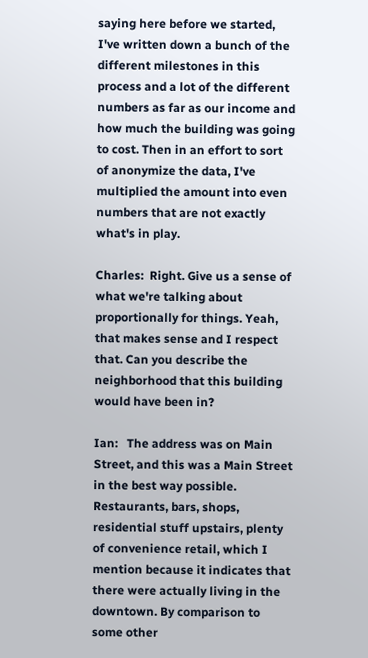saying here before we started, I've written down a bunch of the different milestones in this process and a lot of the different numbers as far as our income and how much the building was going to cost. Then in an effort to sort of anonymize the data, I've multiplied the amount into even numbers that are not exactly what's in play.

Charles:  Right. Give us a sense of what we're talking about proportionally for things. Yeah, that makes sense and I respect that. Can you describe the neighborhood that this building would have been in?

Ian:   The address was on Main Street, and this was a Main Street in the best way possible. Restaurants, bars, shops, residential stuff upstairs, plenty of convenience retail, which I mention because it indicates that there were actually living in the downtown. By comparison to some other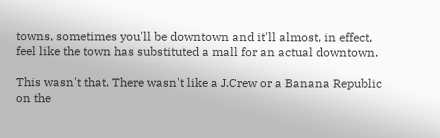towns, sometimes you'll be downtown and it'll almost, in effect, feel like the town has substituted a mall for an actual downtown.

This wasn't that. There wasn't like a J.Crew or a Banana Republic on the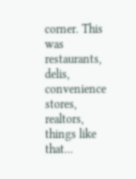corner. This was restaurants, delis, convenience stores, realtors, things like that...